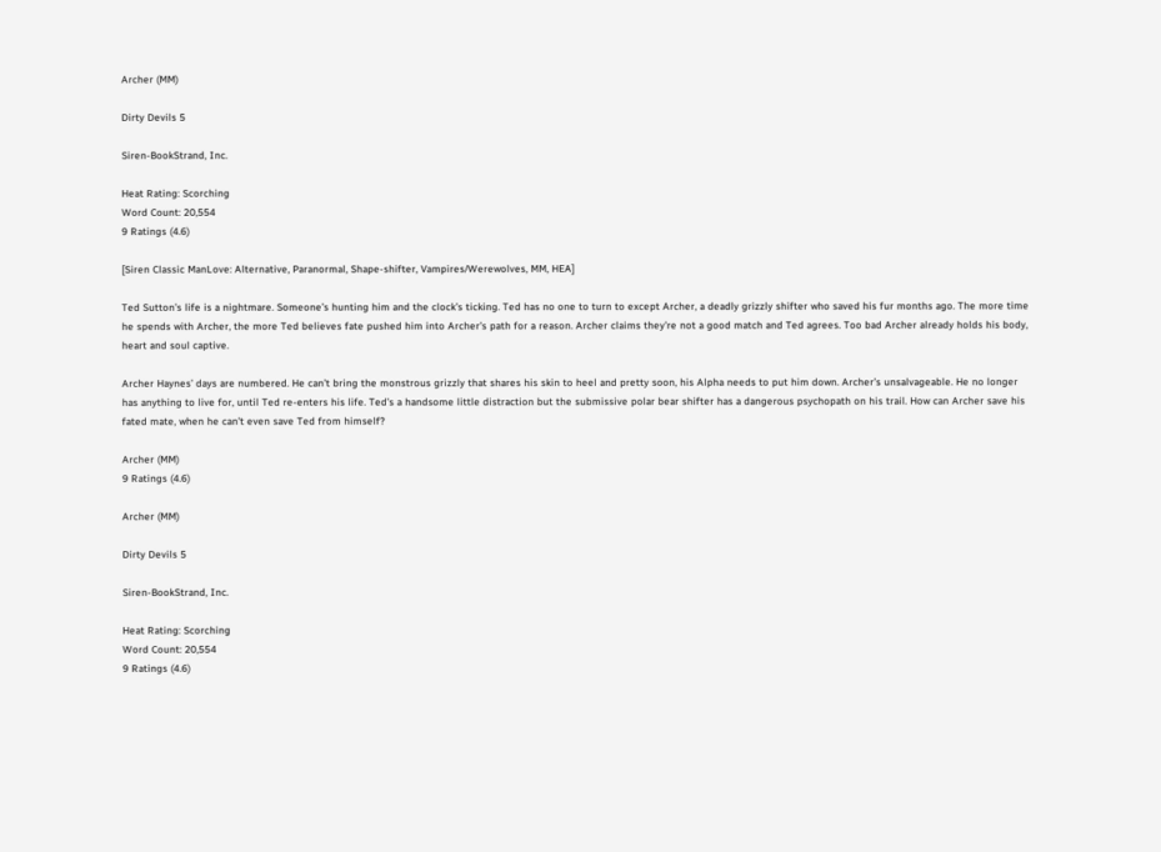Archer (MM)

Dirty Devils 5

Siren-BookStrand, Inc.

Heat Rating: Scorching
Word Count: 20,554
9 Ratings (4.6)

[Siren Classic ManLove: Alternative, Paranormal, Shape-shifter, Vampires/Werewolves, MM, HEA]

Ted Sutton’s life is a nightmare. Someone’s hunting him and the clock’s ticking. Ted has no one to turn to except Archer, a deadly grizzly shifter who saved his fur months ago. The more time he spends with Archer, the more Ted believes fate pushed him into Archer’s path for a reason. Archer claims they’re not a good match and Ted agrees. Too bad Archer already holds his body, heart and soul captive.

Archer Haynes’ days are numbered. He can’t bring the monstrous grizzly that shares his skin to heel and pretty soon, his Alpha needs to put him down. Archer’s unsalvageable. He no longer has anything to live for, until Ted re-enters his life. Ted’s a handsome little distraction but the submissive polar bear shifter has a dangerous psychopath on his trail. How can Archer save his fated mate, when he can’t even save Ted from himself?

Archer (MM)
9 Ratings (4.6)

Archer (MM)

Dirty Devils 5

Siren-BookStrand, Inc.

Heat Rating: Scorching
Word Count: 20,554
9 Ratings (4.6)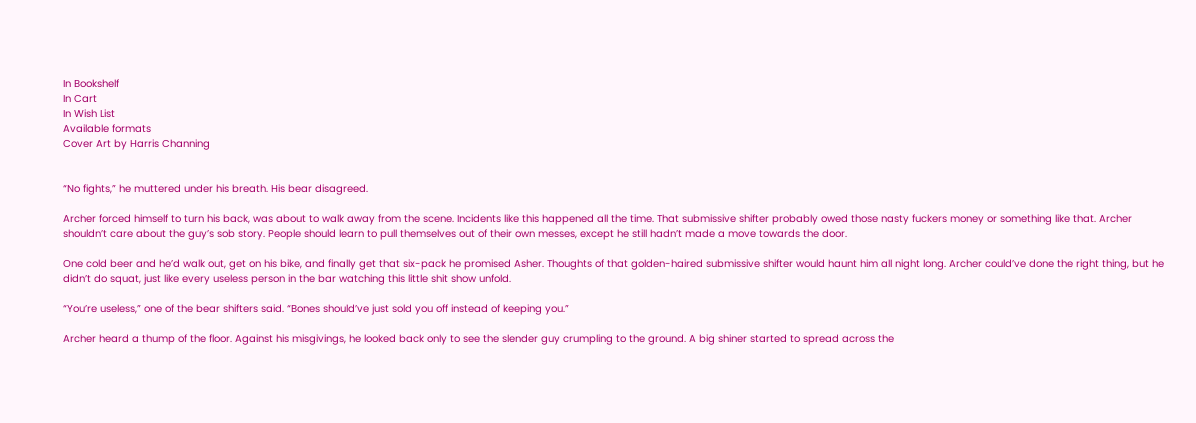In Bookshelf
In Cart
In Wish List
Available formats
Cover Art by Harris Channing


“No fights,” he muttered under his breath. His bear disagreed.

Archer forced himself to turn his back, was about to walk away from the scene. Incidents like this happened all the time. That submissive shifter probably owed those nasty fuckers money or something like that. Archer shouldn’t care about the guy’s sob story. People should learn to pull themselves out of their own messes, except he still hadn’t made a move towards the door.

One cold beer and he’d walk out, get on his bike, and finally get that six-pack he promised Asher. Thoughts of that golden-haired submissive shifter would haunt him all night long. Archer could’ve done the right thing, but he didn’t do squat, just like every useless person in the bar watching this little shit show unfold.

“You’re useless,” one of the bear shifters said. “Bones should’ve just sold you off instead of keeping you.”

Archer heard a thump of the floor. Against his misgivings, he looked back only to see the slender guy crumpling to the ground. A big shiner started to spread across the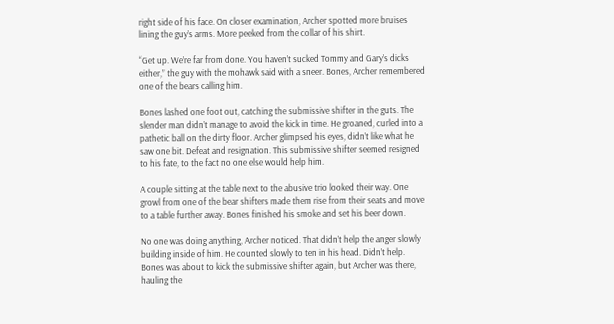right side of his face. On closer examination, Archer spotted more bruises lining the guy’s arms. More peeked from the collar of his shirt.

“Get up. We’re far from done. You haven’t sucked Tommy and Gary’s dicks either,” the guy with the mohawk said with a sneer. Bones, Archer remembered one of the bears calling him.

Bones lashed one foot out, catching the submissive shifter in the guts. The slender man didn’t manage to avoid the kick in time. He groaned, curled into a pathetic ball on the dirty floor. Archer glimpsed his eyes, didn’t like what he saw one bit. Defeat and resignation. This submissive shifter seemed resigned to his fate, to the fact no one else would help him.

A couple sitting at the table next to the abusive trio looked their way. One growl from one of the bear shifters made them rise from their seats and move to a table further away. Bones finished his smoke and set his beer down.

No one was doing anything, Archer noticed. That didn’t help the anger slowly building inside of him. He counted slowly to ten in his head. Didn’t help. Bones was about to kick the submissive shifter again, but Archer was there, hauling the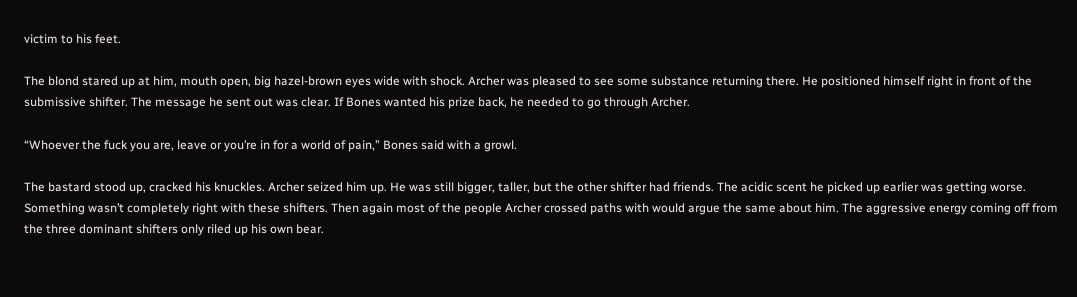victim to his feet.

The blond stared up at him, mouth open, big hazel-brown eyes wide with shock. Archer was pleased to see some substance returning there. He positioned himself right in front of the submissive shifter. The message he sent out was clear. If Bones wanted his prize back, he needed to go through Archer.

“Whoever the fuck you are, leave or you’re in for a world of pain,” Bones said with a growl.

The bastard stood up, cracked his knuckles. Archer seized him up. He was still bigger, taller, but the other shifter had friends. The acidic scent he picked up earlier was getting worse. Something wasn’t completely right with these shifters. Then again most of the people Archer crossed paths with would argue the same about him. The aggressive energy coming off from the three dominant shifters only riled up his own bear.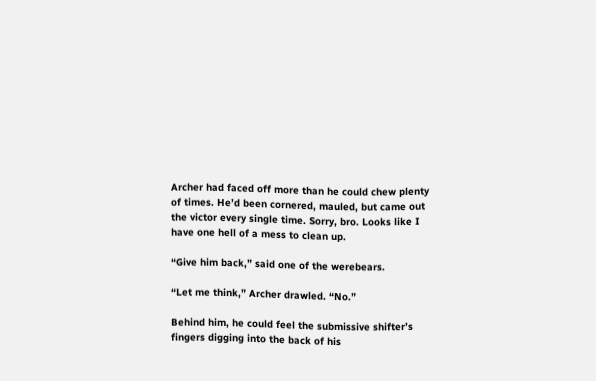Archer had faced off more than he could chew plenty of times. He’d been cornered, mauled, but came out the victor every single time. Sorry, bro. Looks like I have one hell of a mess to clean up.

“Give him back,” said one of the werebears.

“Let me think,” Archer drawled. “No.”

Behind him, he could feel the submissive shifter’s fingers digging into the back of his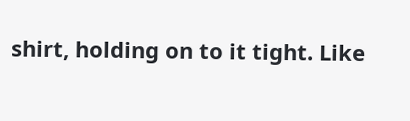shirt, holding on to it tight. Like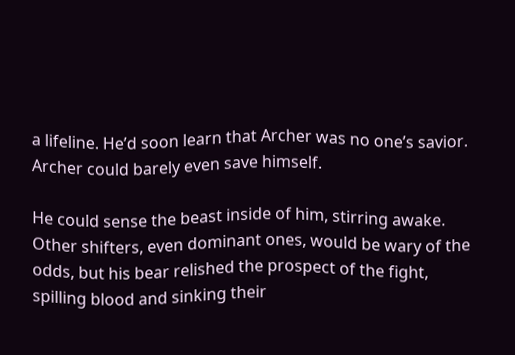a lifeline. He’d soon learn that Archer was no one’s savior. Archer could barely even save himself.

He could sense the beast inside of him, stirring awake. Other shifters, even dominant ones, would be wary of the odds, but his bear relished the prospect of the fight, spilling blood and sinking their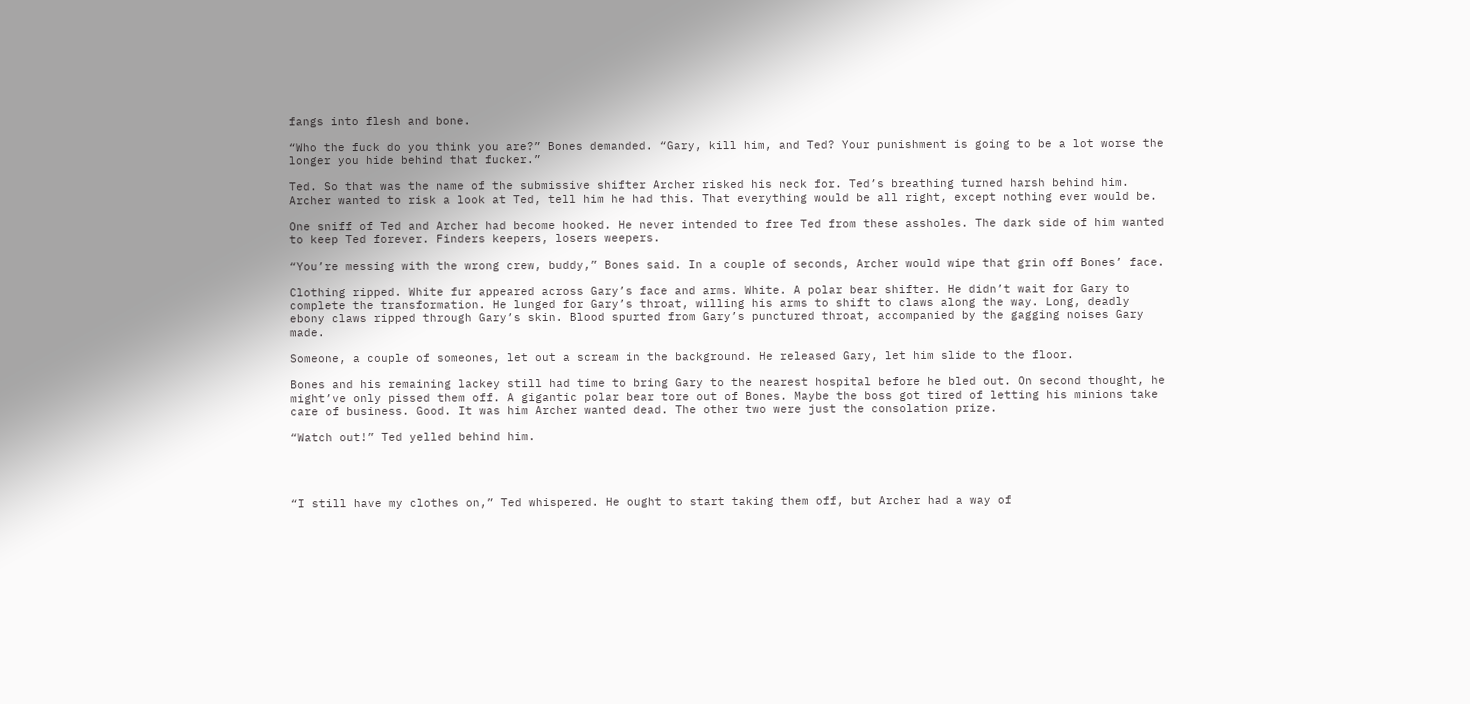fangs into flesh and bone.

“Who the fuck do you think you are?” Bones demanded. “Gary, kill him, and Ted? Your punishment is going to be a lot worse the longer you hide behind that fucker.”

Ted. So that was the name of the submissive shifter Archer risked his neck for. Ted’s breathing turned harsh behind him. Archer wanted to risk a look at Ted, tell him he had this. That everything would be all right, except nothing ever would be.

One sniff of Ted and Archer had become hooked. He never intended to free Ted from these assholes. The dark side of him wanted to keep Ted forever. Finders keepers, losers weepers.

“You’re messing with the wrong crew, buddy,” Bones said. In a couple of seconds, Archer would wipe that grin off Bones’ face.

Clothing ripped. White fur appeared across Gary’s face and arms. White. A polar bear shifter. He didn’t wait for Gary to complete the transformation. He lunged for Gary’s throat, willing his arms to shift to claws along the way. Long, deadly ebony claws ripped through Gary’s skin. Blood spurted from Gary’s punctured throat, accompanied by the gagging noises Gary made.

Someone, a couple of someones, let out a scream in the background. He released Gary, let him slide to the floor.

Bones and his remaining lackey still had time to bring Gary to the nearest hospital before he bled out. On second thought, he might’ve only pissed them off. A gigantic polar bear tore out of Bones. Maybe the boss got tired of letting his minions take care of business. Good. It was him Archer wanted dead. The other two were just the consolation prize.

“Watch out!” Ted yelled behind him.




“I still have my clothes on,” Ted whispered. He ought to start taking them off, but Archer had a way of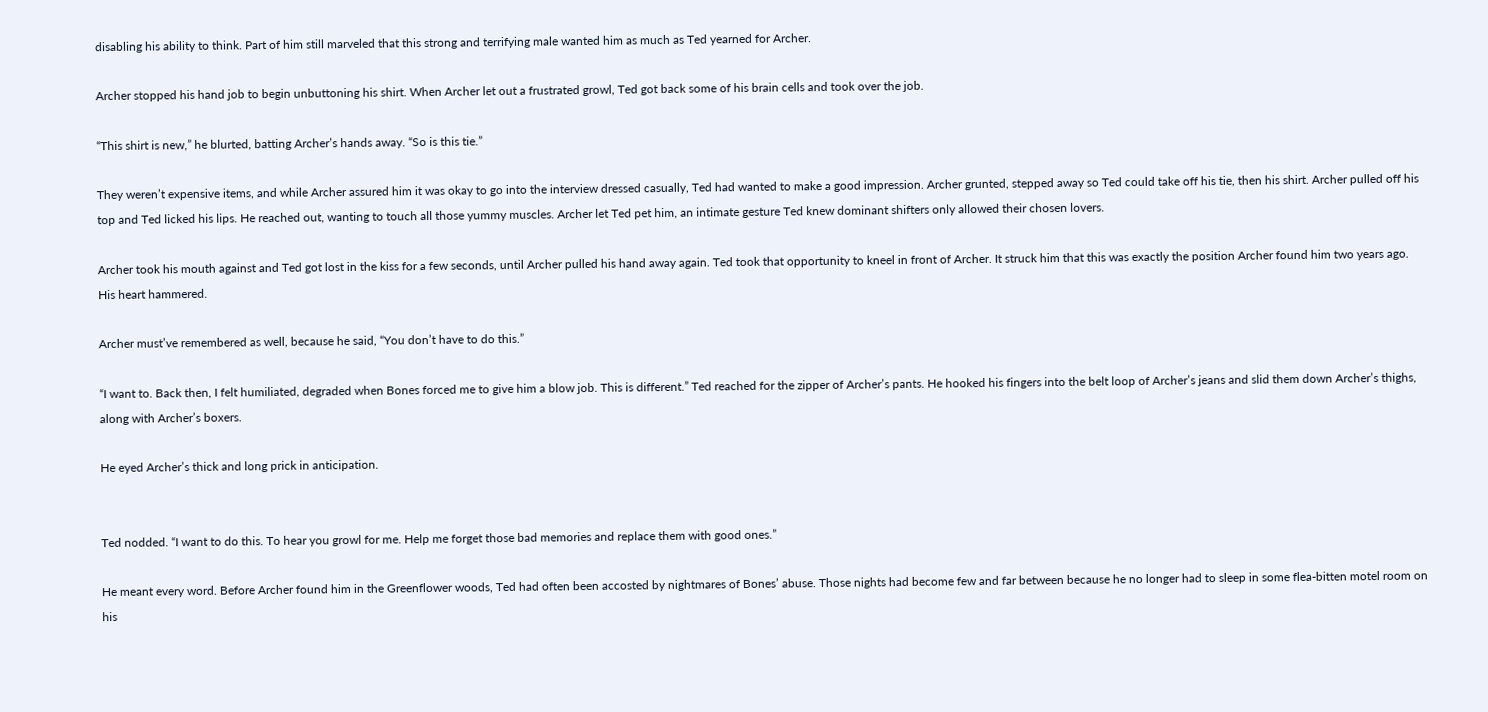disabling his ability to think. Part of him still marveled that this strong and terrifying male wanted him as much as Ted yearned for Archer.

Archer stopped his hand job to begin unbuttoning his shirt. When Archer let out a frustrated growl, Ted got back some of his brain cells and took over the job.

“This shirt is new,” he blurted, batting Archer’s hands away. “So is this tie.”

They weren’t expensive items, and while Archer assured him it was okay to go into the interview dressed casually, Ted had wanted to make a good impression. Archer grunted, stepped away so Ted could take off his tie, then his shirt. Archer pulled off his top and Ted licked his lips. He reached out, wanting to touch all those yummy muscles. Archer let Ted pet him, an intimate gesture Ted knew dominant shifters only allowed their chosen lovers.

Archer took his mouth against and Ted got lost in the kiss for a few seconds, until Archer pulled his hand away again. Ted took that opportunity to kneel in front of Archer. It struck him that this was exactly the position Archer found him two years ago. His heart hammered.

Archer must’ve remembered as well, because he said, “You don’t have to do this.”

“I want to. Back then, I felt humiliated, degraded when Bones forced me to give him a blow job. This is different.” Ted reached for the zipper of Archer’s pants. He hooked his fingers into the belt loop of Archer’s jeans and slid them down Archer’s thighs, along with Archer’s boxers.

He eyed Archer’s thick and long prick in anticipation.


Ted nodded. “I want to do this. To hear you growl for me. Help me forget those bad memories and replace them with good ones.”

He meant every word. Before Archer found him in the Greenflower woods, Ted had often been accosted by nightmares of Bones’ abuse. Those nights had become few and far between because he no longer had to sleep in some flea-bitten motel room on his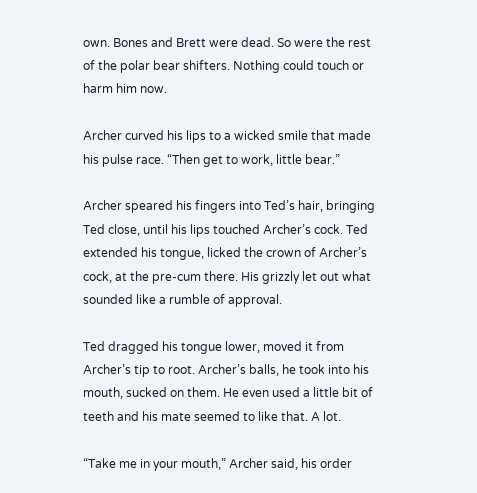own. Bones and Brett were dead. So were the rest of the polar bear shifters. Nothing could touch or harm him now.

Archer curved his lips to a wicked smile that made his pulse race. “Then get to work, little bear.”

Archer speared his fingers into Ted’s hair, bringing Ted close, until his lips touched Archer’s cock. Ted extended his tongue, licked the crown of Archer’s cock, at the pre-cum there. His grizzly let out what sounded like a rumble of approval.

Ted dragged his tongue lower, moved it from Archer’s tip to root. Archer’s balls, he took into his mouth, sucked on them. He even used a little bit of teeth and his mate seemed to like that. A lot.

“Take me in your mouth,” Archer said, his order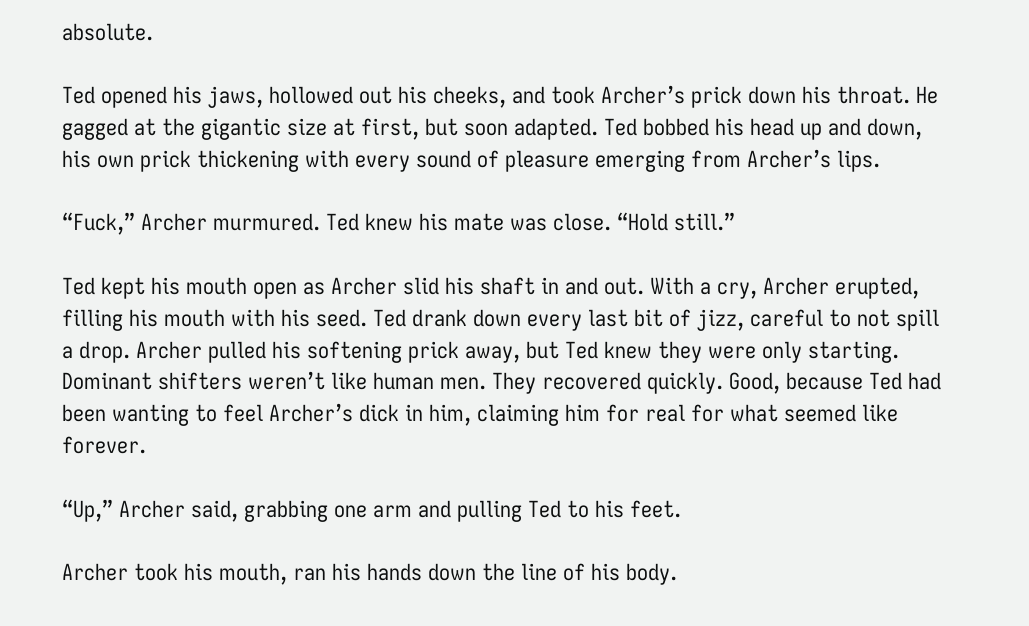absolute.

Ted opened his jaws, hollowed out his cheeks, and took Archer’s prick down his throat. He gagged at the gigantic size at first, but soon adapted. Ted bobbed his head up and down, his own prick thickening with every sound of pleasure emerging from Archer’s lips.

“Fuck,” Archer murmured. Ted knew his mate was close. “Hold still.”

Ted kept his mouth open as Archer slid his shaft in and out. With a cry, Archer erupted, filling his mouth with his seed. Ted drank down every last bit of jizz, careful to not spill a drop. Archer pulled his softening prick away, but Ted knew they were only starting. Dominant shifters weren’t like human men. They recovered quickly. Good, because Ted had been wanting to feel Archer’s dick in him, claiming him for real for what seemed like forever.

“Up,” Archer said, grabbing one arm and pulling Ted to his feet.

Archer took his mouth, ran his hands down the line of his body.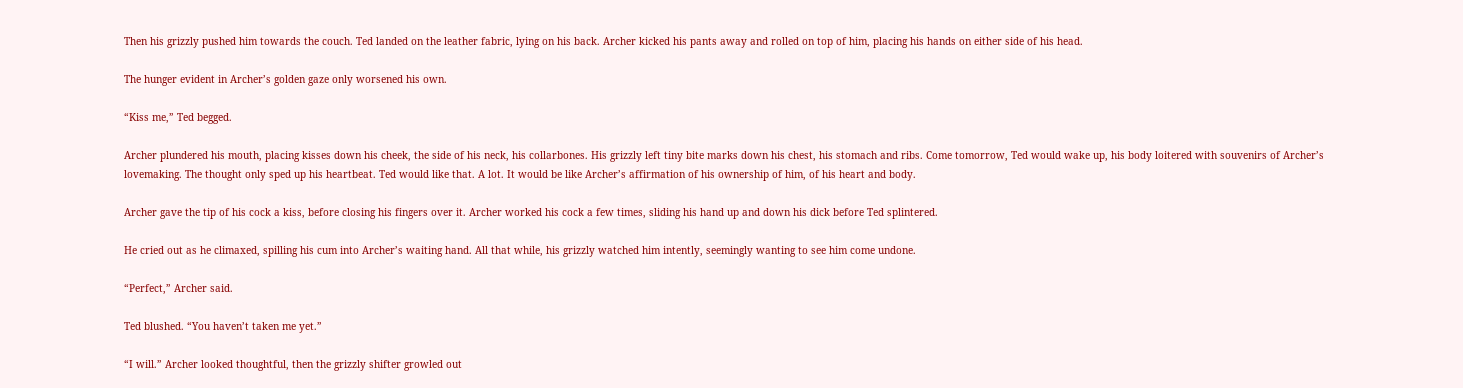Then his grizzly pushed him towards the couch. Ted landed on the leather fabric, lying on his back. Archer kicked his pants away and rolled on top of him, placing his hands on either side of his head.

The hunger evident in Archer’s golden gaze only worsened his own.

“Kiss me,” Ted begged.

Archer plundered his mouth, placing kisses down his cheek, the side of his neck, his collarbones. His grizzly left tiny bite marks down his chest, his stomach and ribs. Come tomorrow, Ted would wake up, his body loitered with souvenirs of Archer’s lovemaking. The thought only sped up his heartbeat. Ted would like that. A lot. It would be like Archer’s affirmation of his ownership of him, of his heart and body.

Archer gave the tip of his cock a kiss, before closing his fingers over it. Archer worked his cock a few times, sliding his hand up and down his dick before Ted splintered.

He cried out as he climaxed, spilling his cum into Archer’s waiting hand. All that while, his grizzly watched him intently, seemingly wanting to see him come undone.

“Perfect,” Archer said.

Ted blushed. “You haven’t taken me yet.”

“I will.” Archer looked thoughtful, then the grizzly shifter growled out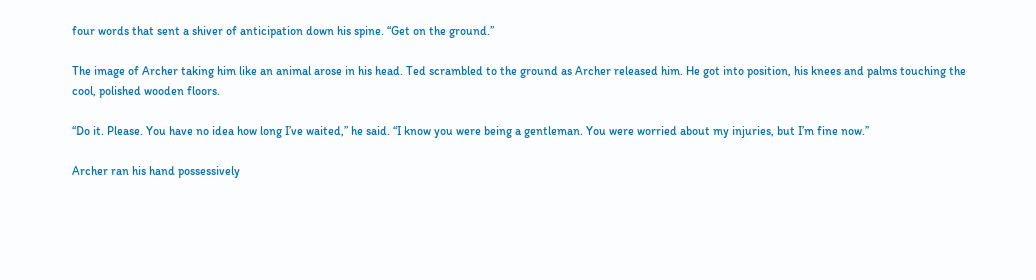four words that sent a shiver of anticipation down his spine. “Get on the ground.”

The image of Archer taking him like an animal arose in his head. Ted scrambled to the ground as Archer released him. He got into position, his knees and palms touching the cool, polished wooden floors.

“Do it. Please. You have no idea how long I’ve waited,” he said. “I know you were being a gentleman. You were worried about my injuries, but I’m fine now.”

Archer ran his hand possessively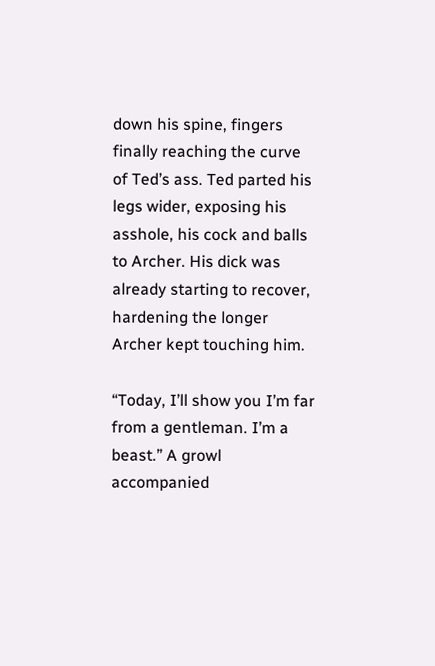down his spine, fingers finally reaching the curve of Ted’s ass. Ted parted his legs wider, exposing his asshole, his cock and balls to Archer. His dick was already starting to recover, hardening the longer Archer kept touching him.

“Today, I’ll show you I’m far from a gentleman. I’m a beast.” A growl accompanied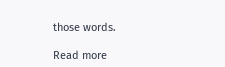those words.

Read more